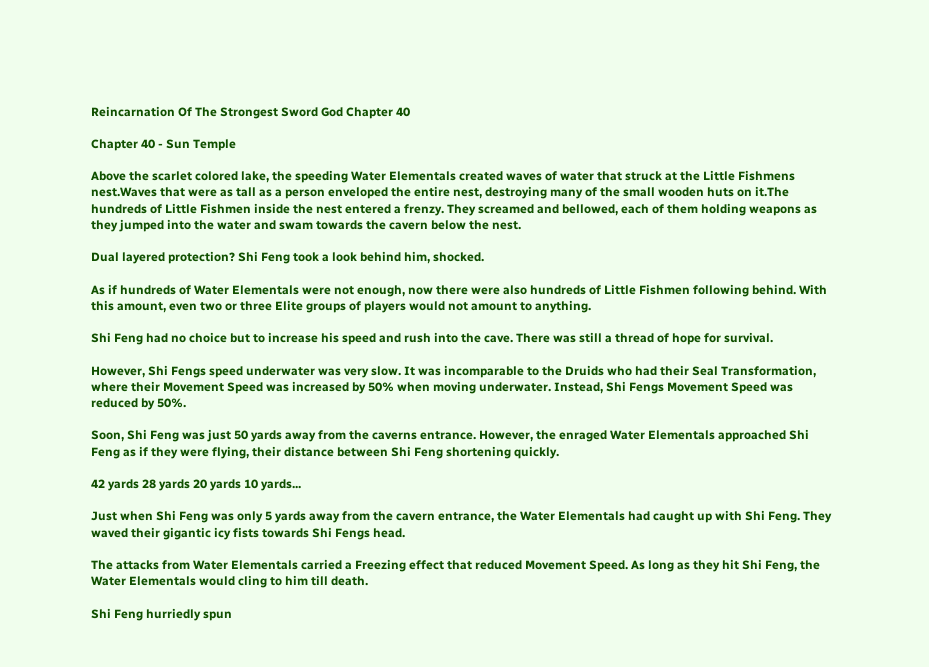Reincarnation Of The Strongest Sword God Chapter 40

Chapter 40 - Sun Temple

Above the scarlet colored lake, the speeding Water Elementals created waves of water that struck at the Little Fishmens nest.Waves that were as tall as a person enveloped the entire nest, destroying many of the small wooden huts on it.The hundreds of Little Fishmen inside the nest entered a frenzy. They screamed and bellowed, each of them holding weapons as they jumped into the water and swam towards the cavern below the nest.

Dual layered protection? Shi Feng took a look behind him, shocked.

As if hundreds of Water Elementals were not enough, now there were also hundreds of Little Fishmen following behind. With this amount, even two or three Elite groups of players would not amount to anything.

Shi Feng had no choice but to increase his speed and rush into the cave. There was still a thread of hope for survival.

However, Shi Fengs speed underwater was very slow. It was incomparable to the Druids who had their Seal Transformation, where their Movement Speed was increased by 50% when moving underwater. Instead, Shi Fengs Movement Speed was reduced by 50%.

Soon, Shi Feng was just 50 yards away from the caverns entrance. However, the enraged Water Elementals approached Shi Feng as if they were flying, their distance between Shi Feng shortening quickly.

42 yards 28 yards 20 yards 10 yards...

Just when Shi Feng was only 5 yards away from the cavern entrance, the Water Elementals had caught up with Shi Feng. They waved their gigantic icy fists towards Shi Fengs head.

The attacks from Water Elementals carried a Freezing effect that reduced Movement Speed. As long as they hit Shi Feng, the Water Elementals would cling to him till death.

Shi Feng hurriedly spun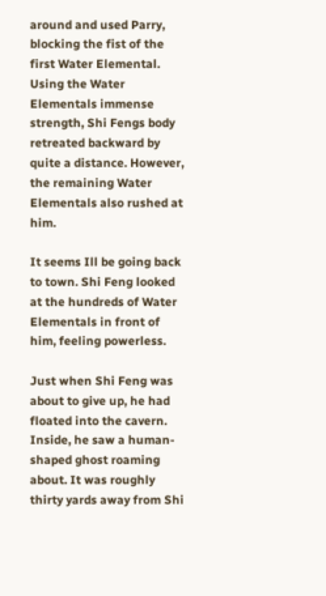around and used Parry, blocking the fist of the first Water Elemental. Using the Water Elementals immense strength, Shi Fengs body retreated backward by quite a distance. However, the remaining Water Elementals also rushed at him.

It seems Ill be going back to town. Shi Feng looked at the hundreds of Water Elementals in front of him, feeling powerless.

Just when Shi Feng was about to give up, he had floated into the cavern. Inside, he saw a human-shaped ghost roaming about. It was roughly thirty yards away from Shi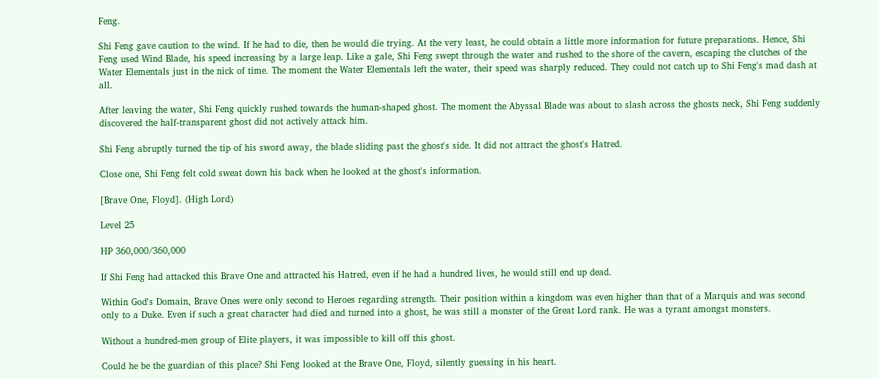Feng.

Shi Feng gave caution to the wind. If he had to die, then he would die trying. At the very least, he could obtain a little more information for future preparations. Hence, Shi Feng used Wind Blade, his speed increasing by a large leap. Like a gale, Shi Feng swept through the water and rushed to the shore of the cavern, escaping the clutches of the Water Elementals just in the nick of time. The moment the Water Elementals left the water, their speed was sharply reduced. They could not catch up to Shi Feng's mad dash at all.

After leaving the water, Shi Feng quickly rushed towards the human-shaped ghost. The moment the Abyssal Blade was about to slash across the ghosts neck, Shi Feng suddenly discovered the half-transparent ghost did not actively attack him.

Shi Feng abruptly turned the tip of his sword away, the blade sliding past the ghost's side. It did not attract the ghost's Hatred.

Close one, Shi Feng felt cold sweat down his back when he looked at the ghost's information.

[Brave One, Floyd]. (High Lord)

Level 25

HP 360,000/360,000

If Shi Feng had attacked this Brave One and attracted his Hatred, even if he had a hundred lives, he would still end up dead.

Within God's Domain, Brave Ones were only second to Heroes regarding strength. Their position within a kingdom was even higher than that of a Marquis and was second only to a Duke. Even if such a great character had died and turned into a ghost, he was still a monster of the Great Lord rank. He was a tyrant amongst monsters.

Without a hundred-men group of Elite players, it was impossible to kill off this ghost.

Could he be the guardian of this place? Shi Feng looked at the Brave One, Floyd, silently guessing in his heart.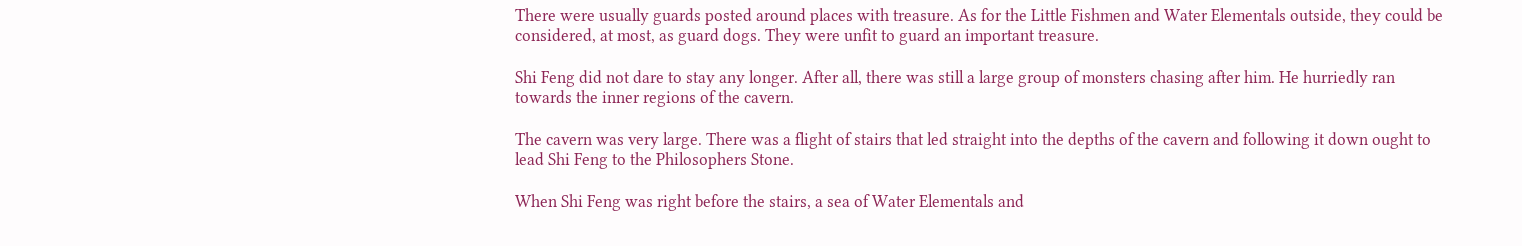There were usually guards posted around places with treasure. As for the Little Fishmen and Water Elementals outside, they could be considered, at most, as guard dogs. They were unfit to guard an important treasure.

Shi Feng did not dare to stay any longer. After all, there was still a large group of monsters chasing after him. He hurriedly ran towards the inner regions of the cavern.

The cavern was very large. There was a flight of stairs that led straight into the depths of the cavern and following it down ought to lead Shi Feng to the Philosophers Stone.

When Shi Feng was right before the stairs, a sea of Water Elementals and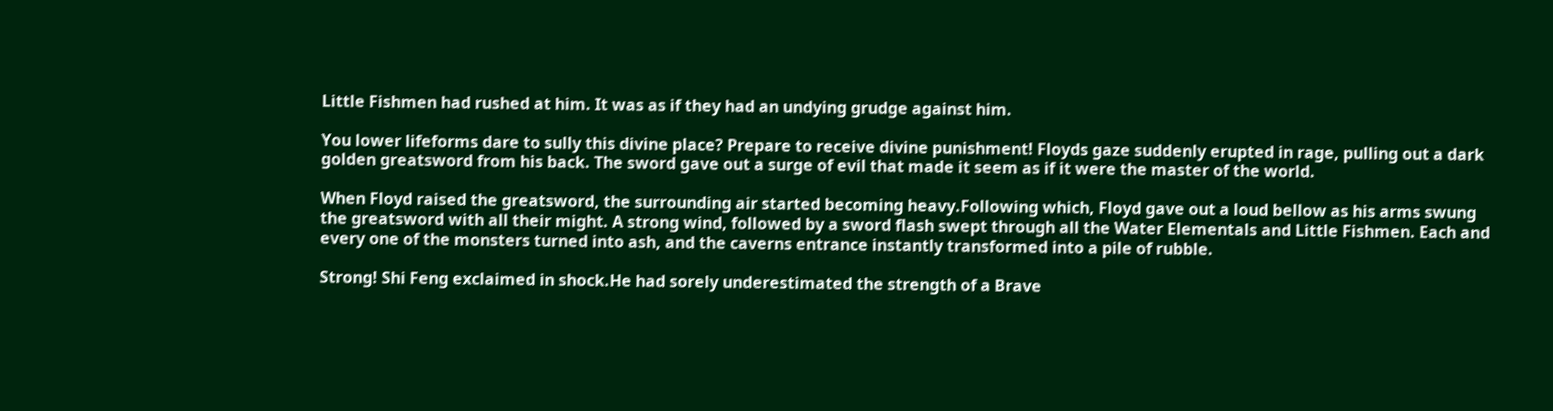Little Fishmen had rushed at him. It was as if they had an undying grudge against him.

You lower lifeforms dare to sully this divine place? Prepare to receive divine punishment! Floyds gaze suddenly erupted in rage, pulling out a dark golden greatsword from his back. The sword gave out a surge of evil that made it seem as if it were the master of the world.

When Floyd raised the greatsword, the surrounding air started becoming heavy.Following which, Floyd gave out a loud bellow as his arms swung the greatsword with all their might. A strong wind, followed by a sword flash swept through all the Water Elementals and Little Fishmen. Each and every one of the monsters turned into ash, and the caverns entrance instantly transformed into a pile of rubble.

Strong! Shi Feng exclaimed in shock.He had sorely underestimated the strength of a Brave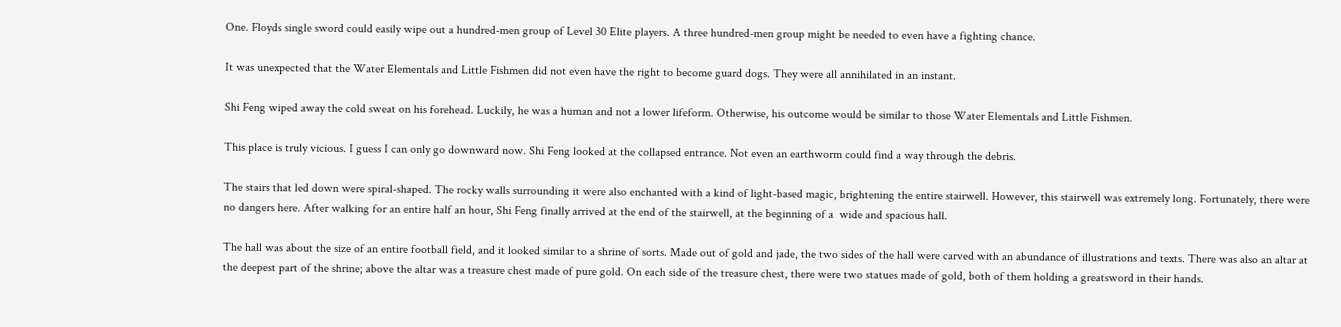One. Floyds single sword could easily wipe out a hundred-men group of Level 30 Elite players. A three hundred-men group might be needed to even have a fighting chance.

It was unexpected that the Water Elementals and Little Fishmen did not even have the right to become guard dogs. They were all annihilated in an instant.

Shi Feng wiped away the cold sweat on his forehead. Luckily, he was a human and not a lower lifeform. Otherwise, his outcome would be similar to those Water Elementals and Little Fishmen.

This place is truly vicious. I guess I can only go downward now. Shi Feng looked at the collapsed entrance. Not even an earthworm could find a way through the debris.

The stairs that led down were spiral-shaped. The rocky walls surrounding it were also enchanted with a kind of light-based magic, brightening the entire stairwell. However, this stairwell was extremely long. Fortunately, there were no dangers here. After walking for an entire half an hour, Shi Feng finally arrived at the end of the stairwell, at the beginning of a  wide and spacious hall.

The hall was about the size of an entire football field, and it looked similar to a shrine of sorts. Made out of gold and jade, the two sides of the hall were carved with an abundance of illustrations and texts. There was also an altar at the deepest part of the shrine; above the altar was a treasure chest made of pure gold. On each side of the treasure chest, there were two statues made of gold, both of them holding a greatsword in their hands.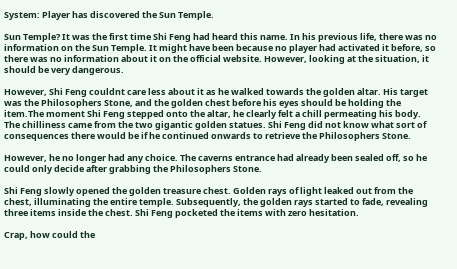System: Player has discovered the Sun Temple.

Sun Temple? It was the first time Shi Feng had heard this name. In his previous life, there was no information on the Sun Temple. It might have been because no player had activated it before, so there was no information about it on the official website. However, looking at the situation, it should be very dangerous.

However, Shi Feng couldnt care less about it as he walked towards the golden altar. His target was the Philosophers Stone, and the golden chest before his eyes should be holding the item.The moment Shi Feng stepped onto the altar, he clearly felt a chill permeating his body. The chilliness came from the two gigantic golden statues. Shi Feng did not know what sort of consequences there would be if he continued onwards to retrieve the Philosophers Stone.

However, he no longer had any choice. The caverns entrance had already been sealed off, so he could only decide after grabbing the Philosophers Stone.

Shi Feng slowly opened the golden treasure chest. Golden rays of light leaked out from the chest, illuminating the entire temple. Subsequently, the golden rays started to fade, revealing three items inside the chest. Shi Feng pocketed the items with zero hesitation.

Crap, how could the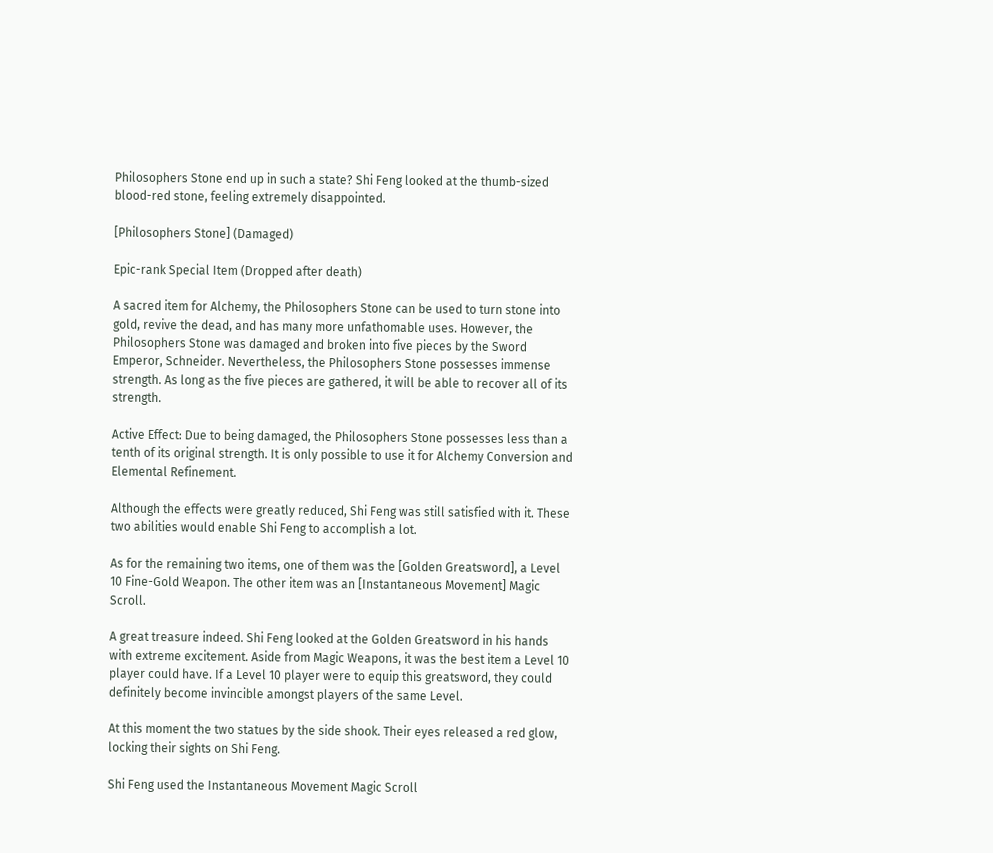Philosophers Stone end up in such a state? Shi Feng looked at the thumb-sized blood-red stone, feeling extremely disappointed.

[Philosophers Stone] (Damaged)

Epic-rank Special Item (Dropped after death)

A sacred item for Alchemy, the Philosophers Stone can be used to turn stone into gold, revive the dead, and has many more unfathomable uses. However, the Philosophers Stone was damaged and broken into five pieces by the Sword Emperor, Schneider. Nevertheless, the Philosophers Stone possesses immense strength. As long as the five pieces are gathered, it will be able to recover all of its strength.

Active Effect: Due to being damaged, the Philosophers Stone possesses less than a tenth of its original strength. It is only possible to use it for Alchemy Conversion and Elemental Refinement.

Although the effects were greatly reduced, Shi Feng was still satisfied with it. These two abilities would enable Shi Feng to accomplish a lot.

As for the remaining two items, one of them was the [Golden Greatsword], a Level 10 Fine-Gold Weapon. The other item was an [Instantaneous Movement] Magic Scroll.

A great treasure indeed. Shi Feng looked at the Golden Greatsword in his hands with extreme excitement. Aside from Magic Weapons, it was the best item a Level 10 player could have. If a Level 10 player were to equip this greatsword, they could definitely become invincible amongst players of the same Level.

At this moment the two statues by the side shook. Their eyes released a red glow, locking their sights on Shi Feng.

Shi Feng used the Instantaneous Movement Magic Scroll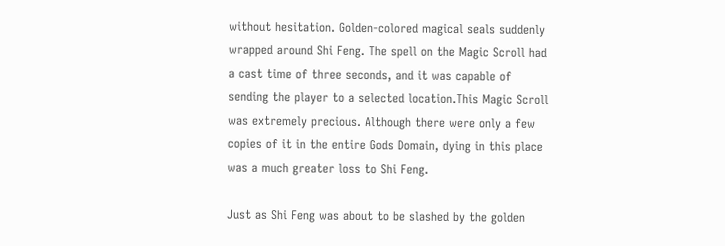without hesitation. Golden-colored magical seals suddenly wrapped around Shi Feng. The spell on the Magic Scroll had a cast time of three seconds, and it was capable of sending the player to a selected location.This Magic Scroll was extremely precious. Although there were only a few copies of it in the entire Gods Domain, dying in this place was a much greater loss to Shi Feng.

Just as Shi Feng was about to be slashed by the golden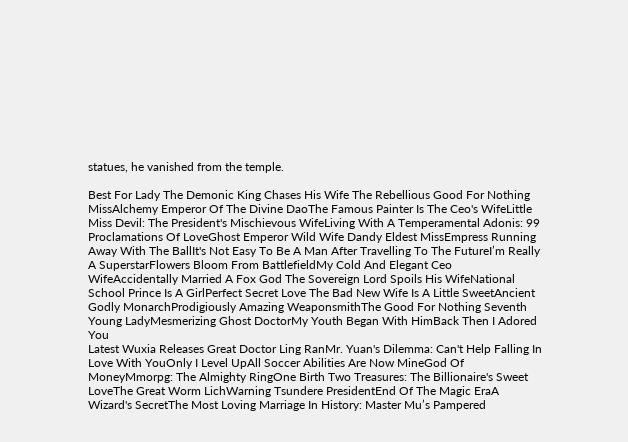statues, he vanished from the temple.

Best For Lady The Demonic King Chases His Wife The Rebellious Good For Nothing MissAlchemy Emperor Of The Divine DaoThe Famous Painter Is The Ceo's WifeLittle Miss Devil: The President's Mischievous WifeLiving With A Temperamental Adonis: 99 Proclamations Of LoveGhost Emperor Wild Wife Dandy Eldest MissEmpress Running Away With The BallIt's Not Easy To Be A Man After Travelling To The FutureI’m Really A SuperstarFlowers Bloom From BattlefieldMy Cold And Elegant Ceo WifeAccidentally Married A Fox God The Sovereign Lord Spoils His WifeNational School Prince Is A GirlPerfect Secret Love The Bad New Wife Is A Little SweetAncient Godly MonarchProdigiously Amazing WeaponsmithThe Good For Nothing Seventh Young LadyMesmerizing Ghost DoctorMy Youth Began With HimBack Then I Adored You
Latest Wuxia Releases Great Doctor Ling RanMr. Yuan's Dilemma: Can't Help Falling In Love With YouOnly I Level UpAll Soccer Abilities Are Now MineGod Of MoneyMmorpg: The Almighty RingOne Birth Two Treasures: The Billionaire's Sweet LoveThe Great Worm LichWarning Tsundere PresidentEnd Of The Magic EraA Wizard's SecretThe Most Loving Marriage In History: Master Mu’s Pampered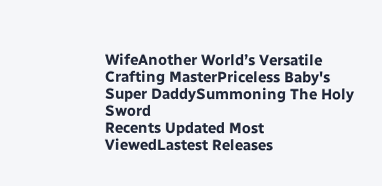WifeAnother World’s Versatile Crafting MasterPriceless Baby's Super DaddySummoning The Holy Sword
Recents Updated Most ViewedLastest Releases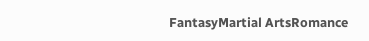FantasyMartial ArtsRomance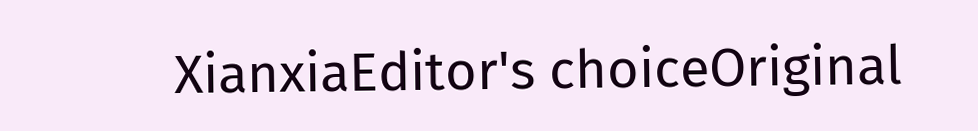XianxiaEditor's choiceOriginal